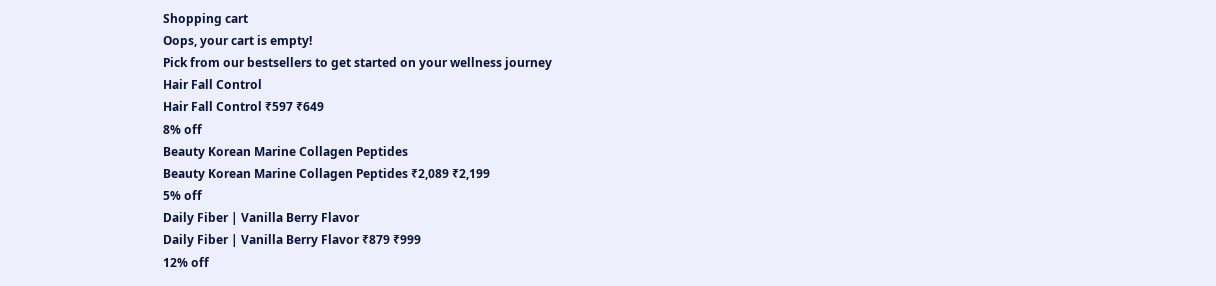Shopping cart
Oops, your cart is empty!
Pick from our bestsellers to get started on your wellness journey
Hair Fall Control
Hair Fall Control ₹597 ₹649
8% off
Beauty Korean Marine Collagen Peptides
Beauty Korean Marine Collagen Peptides ₹2,089 ₹2,199
5% off
Daily Fiber | Vanilla Berry Flavor
Daily Fiber | Vanilla Berry Flavor ₹879 ₹999
12% off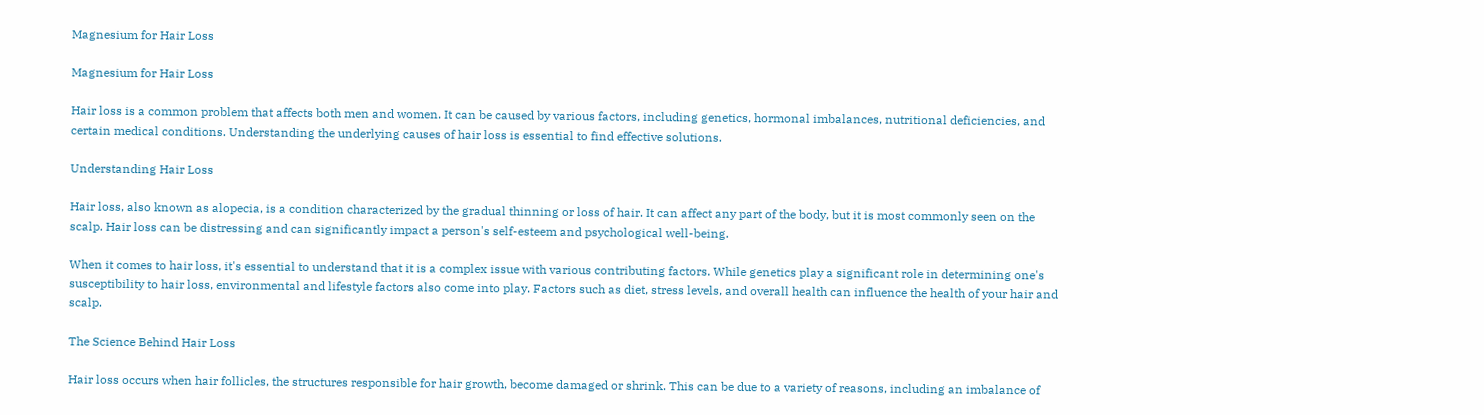Magnesium for Hair Loss

Magnesium for Hair Loss

Hair loss is a common problem that affects both men and women. It can be caused by various factors, including genetics, hormonal imbalances, nutritional deficiencies, and certain medical conditions. Understanding the underlying causes of hair loss is essential to find effective solutions.

Understanding Hair Loss

Hair loss, also known as alopecia, is a condition characterized by the gradual thinning or loss of hair. It can affect any part of the body, but it is most commonly seen on the scalp. Hair loss can be distressing and can significantly impact a person's self-esteem and psychological well-being.

When it comes to hair loss, it's essential to understand that it is a complex issue with various contributing factors. While genetics play a significant role in determining one's susceptibility to hair loss, environmental and lifestyle factors also come into play. Factors such as diet, stress levels, and overall health can influence the health of your hair and scalp.

The Science Behind Hair Loss

Hair loss occurs when hair follicles, the structures responsible for hair growth, become damaged or shrink. This can be due to a variety of reasons, including an imbalance of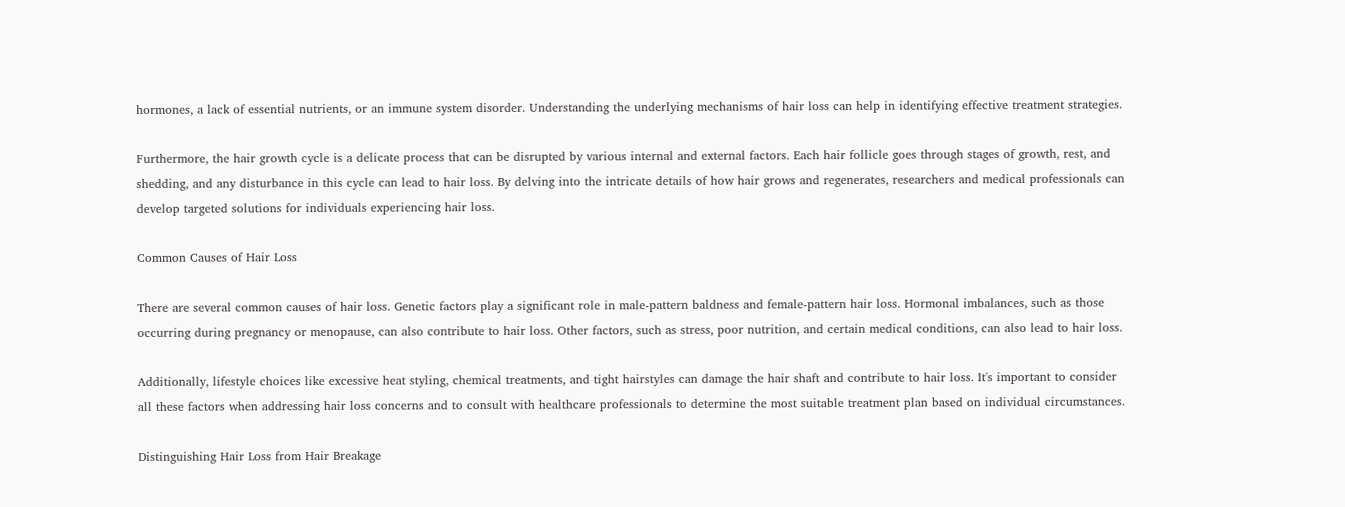hormones, a lack of essential nutrients, or an immune system disorder. Understanding the underlying mechanisms of hair loss can help in identifying effective treatment strategies.

Furthermore, the hair growth cycle is a delicate process that can be disrupted by various internal and external factors. Each hair follicle goes through stages of growth, rest, and shedding, and any disturbance in this cycle can lead to hair loss. By delving into the intricate details of how hair grows and regenerates, researchers and medical professionals can develop targeted solutions for individuals experiencing hair loss.

Common Causes of Hair Loss

There are several common causes of hair loss. Genetic factors play a significant role in male-pattern baldness and female-pattern hair loss. Hormonal imbalances, such as those occurring during pregnancy or menopause, can also contribute to hair loss. Other factors, such as stress, poor nutrition, and certain medical conditions, can also lead to hair loss.

Additionally, lifestyle choices like excessive heat styling, chemical treatments, and tight hairstyles can damage the hair shaft and contribute to hair loss. It's important to consider all these factors when addressing hair loss concerns and to consult with healthcare professionals to determine the most suitable treatment plan based on individual circumstances.

Distinguishing Hair Loss from Hair Breakage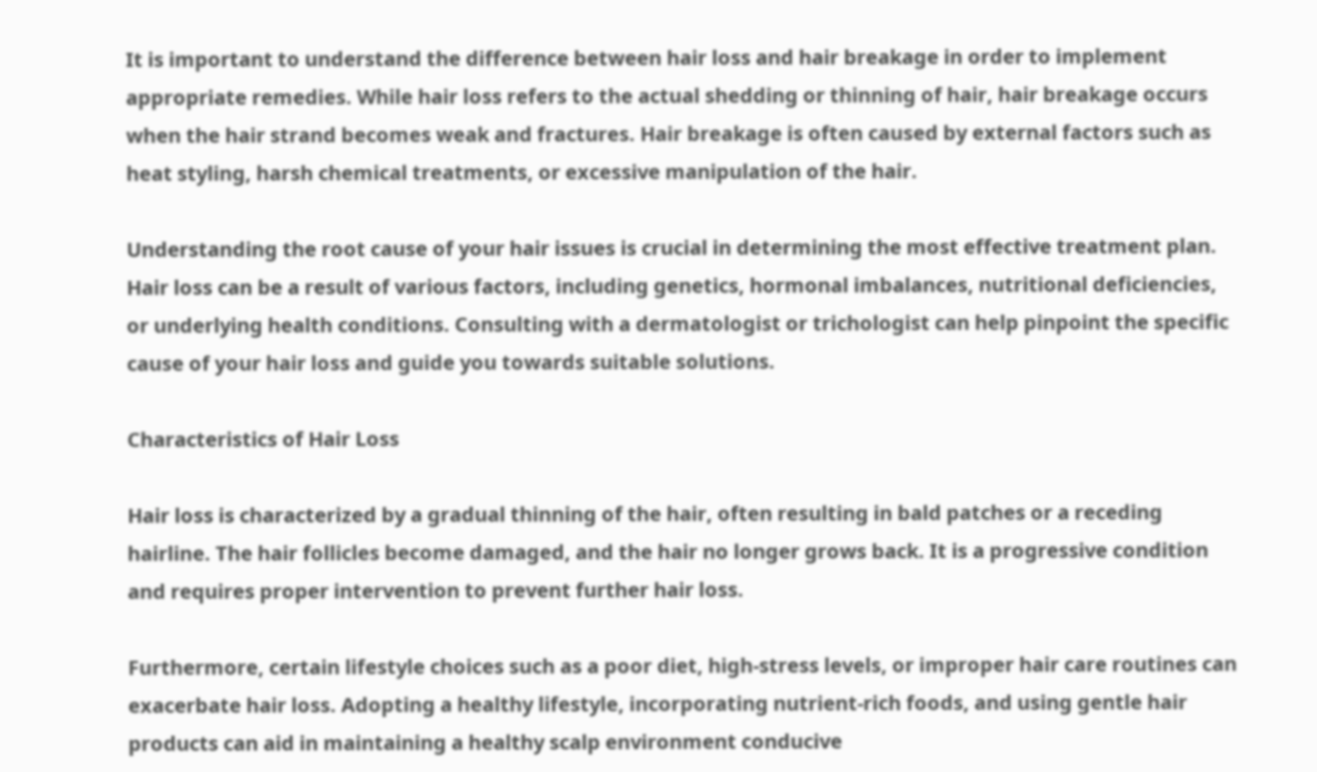It is important to understand the difference between hair loss and hair breakage in order to implement appropriate remedies. While hair loss refers to the actual shedding or thinning of hair, hair breakage occurs when the hair strand becomes weak and fractures. Hair breakage is often caused by external factors such as heat styling, harsh chemical treatments, or excessive manipulation of the hair.

Understanding the root cause of your hair issues is crucial in determining the most effective treatment plan. Hair loss can be a result of various factors, including genetics, hormonal imbalances, nutritional deficiencies, or underlying health conditions. Consulting with a dermatologist or trichologist can help pinpoint the specific cause of your hair loss and guide you towards suitable solutions.

Characteristics of Hair Loss

Hair loss is characterized by a gradual thinning of the hair, often resulting in bald patches or a receding hairline. The hair follicles become damaged, and the hair no longer grows back. It is a progressive condition and requires proper intervention to prevent further hair loss.

Furthermore, certain lifestyle choices such as a poor diet, high-stress levels, or improper hair care routines can exacerbate hair loss. Adopting a healthy lifestyle, incorporating nutrient-rich foods, and using gentle hair products can aid in maintaining a healthy scalp environment conducive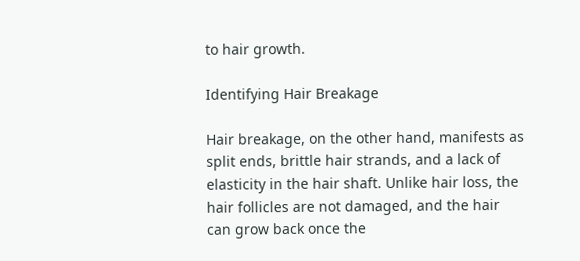to hair growth.

Identifying Hair Breakage

Hair breakage, on the other hand, manifests as split ends, brittle hair strands, and a lack of elasticity in the hair shaft. Unlike hair loss, the hair follicles are not damaged, and the hair can grow back once the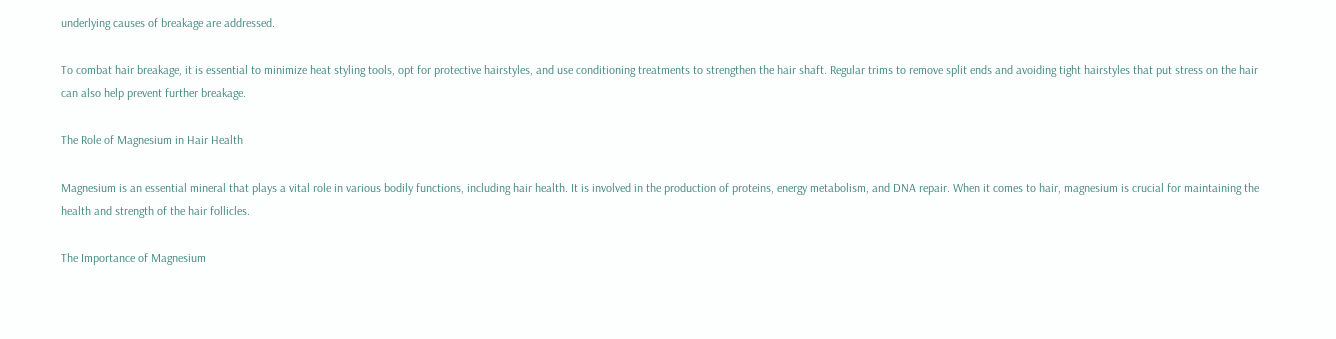underlying causes of breakage are addressed.

To combat hair breakage, it is essential to minimize heat styling tools, opt for protective hairstyles, and use conditioning treatments to strengthen the hair shaft. Regular trims to remove split ends and avoiding tight hairstyles that put stress on the hair can also help prevent further breakage.

The Role of Magnesium in Hair Health

Magnesium is an essential mineral that plays a vital role in various bodily functions, including hair health. It is involved in the production of proteins, energy metabolism, and DNA repair. When it comes to hair, magnesium is crucial for maintaining the health and strength of the hair follicles.

The Importance of Magnesium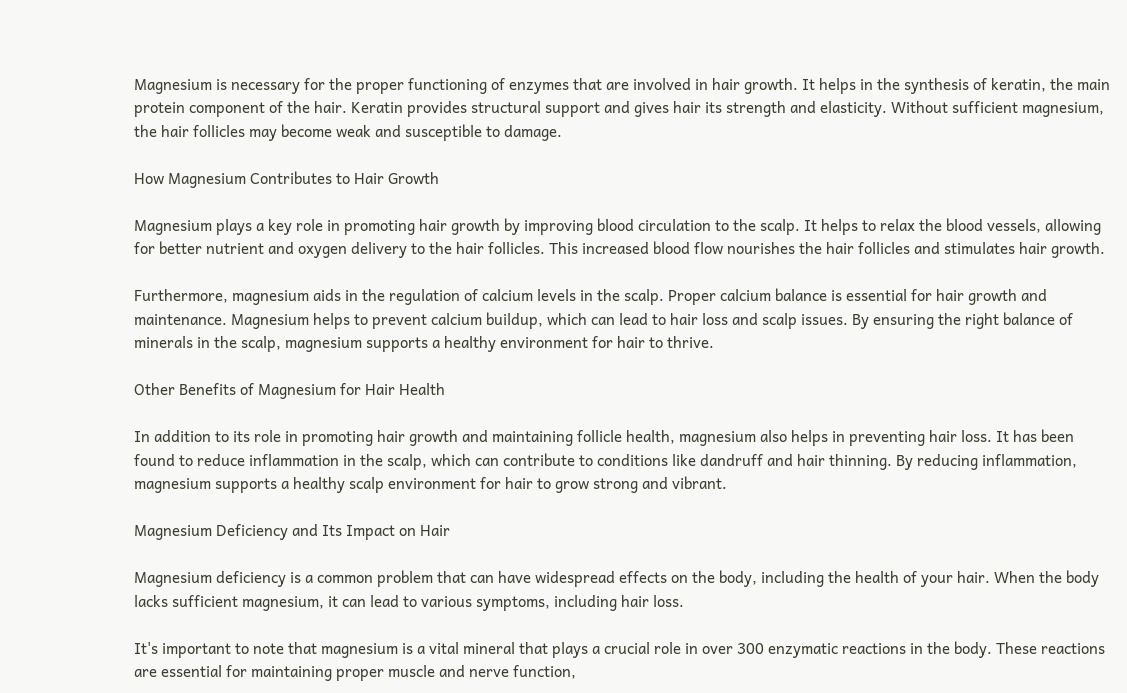Magnesium is necessary for the proper functioning of enzymes that are involved in hair growth. It helps in the synthesis of keratin, the main protein component of the hair. Keratin provides structural support and gives hair its strength and elasticity. Without sufficient magnesium, the hair follicles may become weak and susceptible to damage.

How Magnesium Contributes to Hair Growth

Magnesium plays a key role in promoting hair growth by improving blood circulation to the scalp. It helps to relax the blood vessels, allowing for better nutrient and oxygen delivery to the hair follicles. This increased blood flow nourishes the hair follicles and stimulates hair growth.

Furthermore, magnesium aids in the regulation of calcium levels in the scalp. Proper calcium balance is essential for hair growth and maintenance. Magnesium helps to prevent calcium buildup, which can lead to hair loss and scalp issues. By ensuring the right balance of minerals in the scalp, magnesium supports a healthy environment for hair to thrive.

Other Benefits of Magnesium for Hair Health

In addition to its role in promoting hair growth and maintaining follicle health, magnesium also helps in preventing hair loss. It has been found to reduce inflammation in the scalp, which can contribute to conditions like dandruff and hair thinning. By reducing inflammation, magnesium supports a healthy scalp environment for hair to grow strong and vibrant.

Magnesium Deficiency and Its Impact on Hair

Magnesium deficiency is a common problem that can have widespread effects on the body, including the health of your hair. When the body lacks sufficient magnesium, it can lead to various symptoms, including hair loss.

It's important to note that magnesium is a vital mineral that plays a crucial role in over 300 enzymatic reactions in the body. These reactions are essential for maintaining proper muscle and nerve function,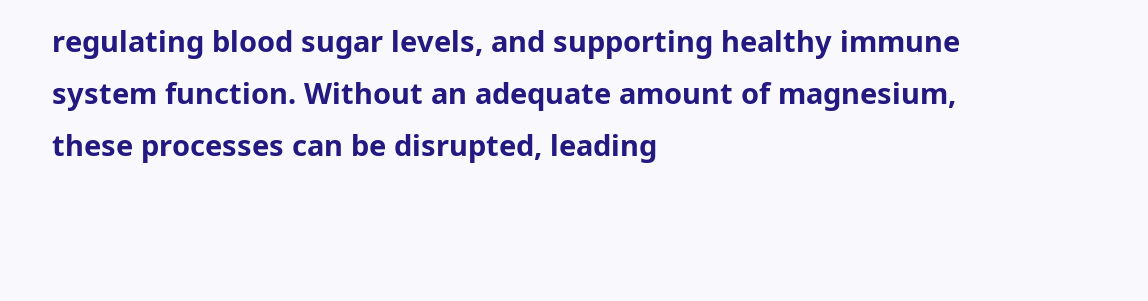regulating blood sugar levels, and supporting healthy immune system function. Without an adequate amount of magnesium, these processes can be disrupted, leading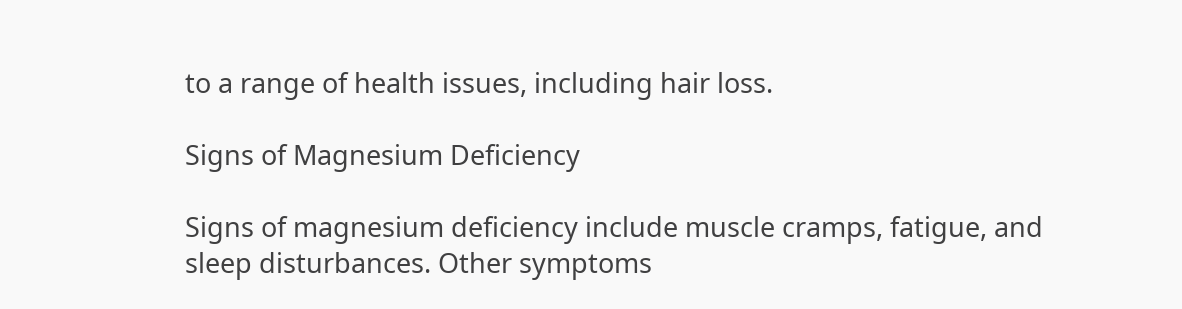to a range of health issues, including hair loss.

Signs of Magnesium Deficiency

Signs of magnesium deficiency include muscle cramps, fatigue, and sleep disturbances. Other symptoms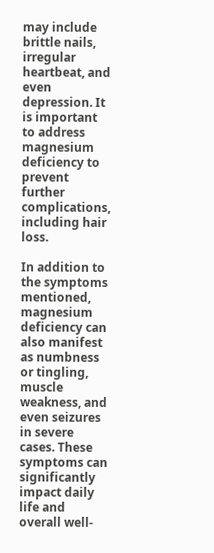may include brittle nails, irregular heartbeat, and even depression. It is important to address magnesium deficiency to prevent further complications, including hair loss.

In addition to the symptoms mentioned, magnesium deficiency can also manifest as numbness or tingling, muscle weakness, and even seizures in severe cases. These symptoms can significantly impact daily life and overall well-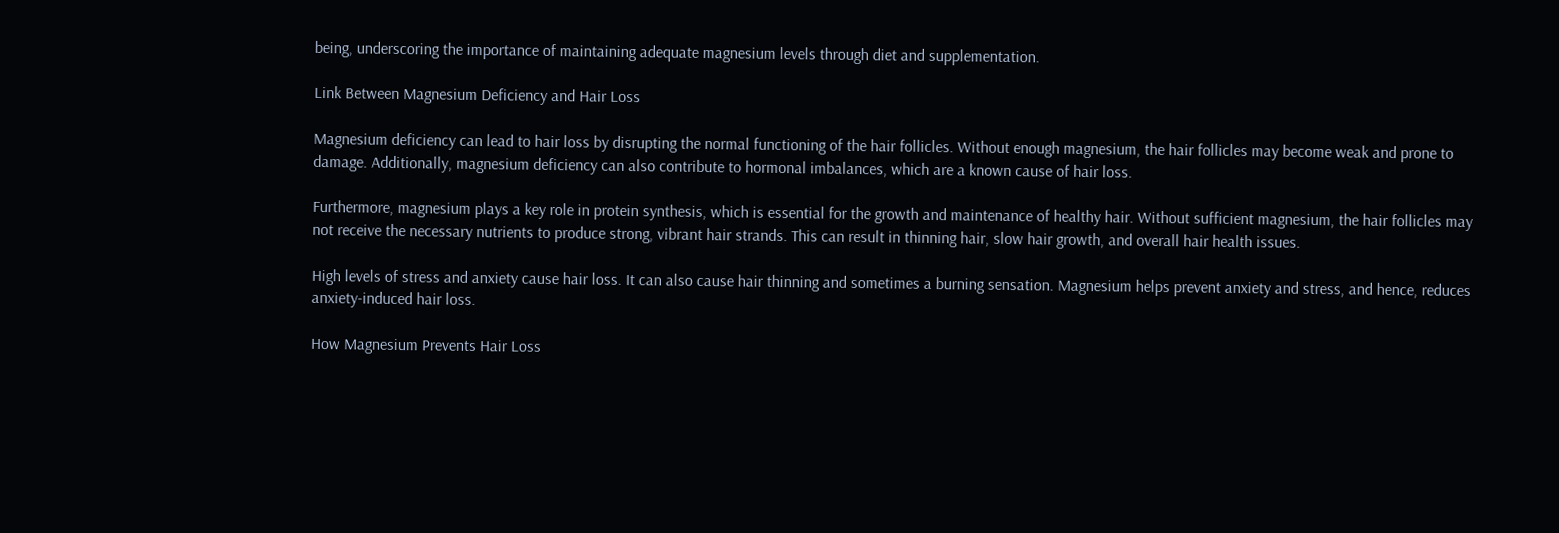being, underscoring the importance of maintaining adequate magnesium levels through diet and supplementation.

Link Between Magnesium Deficiency and Hair Loss

Magnesium deficiency can lead to hair loss by disrupting the normal functioning of the hair follicles. Without enough magnesium, the hair follicles may become weak and prone to damage. Additionally, magnesium deficiency can also contribute to hormonal imbalances, which are a known cause of hair loss.

Furthermore, magnesium plays a key role in protein synthesis, which is essential for the growth and maintenance of healthy hair. Without sufficient magnesium, the hair follicles may not receive the necessary nutrients to produce strong, vibrant hair strands. This can result in thinning hair, slow hair growth, and overall hair health issues.

High levels of stress and anxiety cause hair loss. It can also cause hair thinning and sometimes a burning sensation. Magnesium helps prevent anxiety and stress, and hence, reduces anxiety-induced hair loss.

How Magnesium Prevents Hair Loss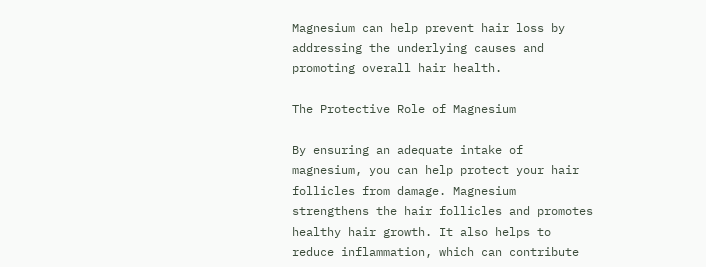Magnesium can help prevent hair loss by addressing the underlying causes and promoting overall hair health.

The Protective Role of Magnesium

By ensuring an adequate intake of magnesium, you can help protect your hair follicles from damage. Magnesium strengthens the hair follicles and promotes healthy hair growth. It also helps to reduce inflammation, which can contribute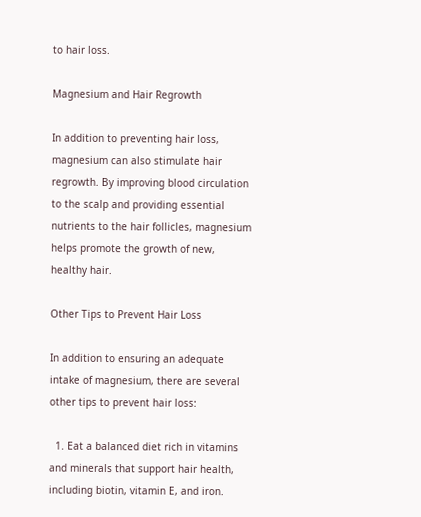to hair loss.

Magnesium and Hair Regrowth

In addition to preventing hair loss, magnesium can also stimulate hair regrowth. By improving blood circulation to the scalp and providing essential nutrients to the hair follicles, magnesium helps promote the growth of new, healthy hair.

Other Tips to Prevent Hair Loss

In addition to ensuring an adequate intake of magnesium, there are several other tips to prevent hair loss:

  1. Eat a balanced diet rich in vitamins and minerals that support hair health, including biotin, vitamin E, and iron.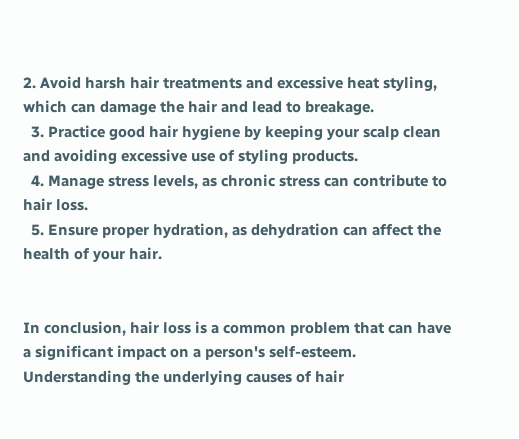2. Avoid harsh hair treatments and excessive heat styling, which can damage the hair and lead to breakage.
  3. Practice good hair hygiene by keeping your scalp clean and avoiding excessive use of styling products.
  4. Manage stress levels, as chronic stress can contribute to hair loss.
  5. Ensure proper hydration, as dehydration can affect the health of your hair.


In conclusion, hair loss is a common problem that can have a significant impact on a person's self-esteem. Understanding the underlying causes of hair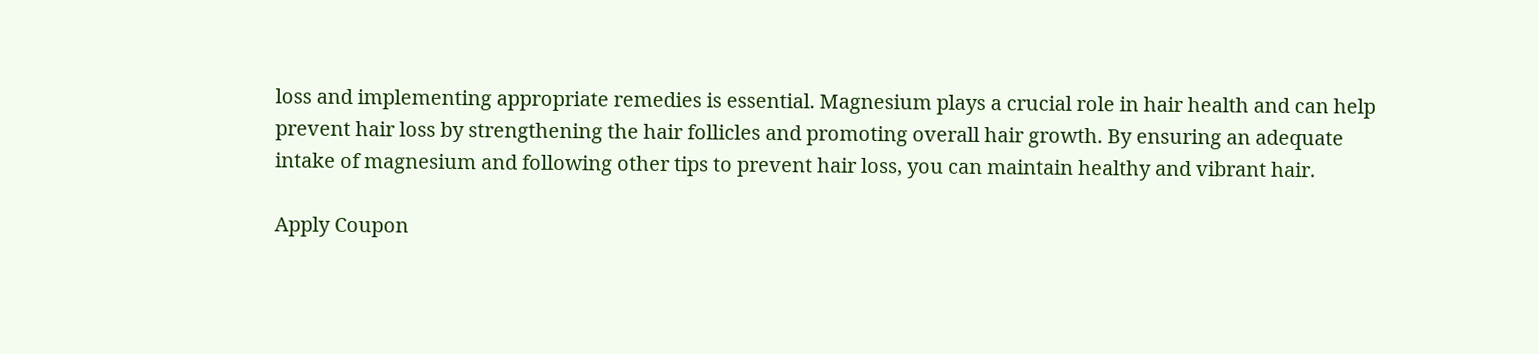loss and implementing appropriate remedies is essential. Magnesium plays a crucial role in hair health and can help prevent hair loss by strengthening the hair follicles and promoting overall hair growth. By ensuring an adequate intake of magnesium and following other tips to prevent hair loss, you can maintain healthy and vibrant hair.

Apply Coupon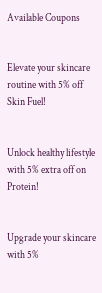Available Coupons


Elevate your skincare routine with 5% off Skin Fuel!


Unlock healthy lifestyle with 5% extra off on Protein!


Upgrade your skincare with 5%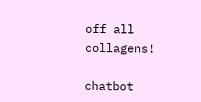off all collagens!

chatbot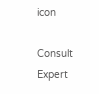icon

Consult Expert